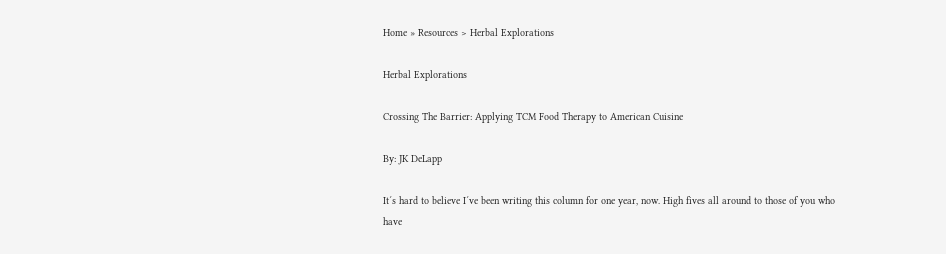Home » Resources > Herbal Explorations

Herbal Explorations

Crossing The Barrier: Applying TCM Food Therapy to American Cuisine

By: JK DeLapp

It´s hard to believe I´ve been writing this column for one year, now. High fives all around to those of you who have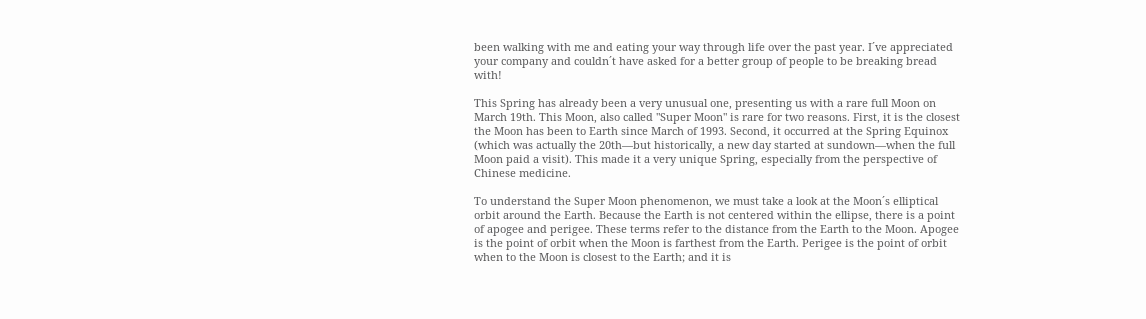been walking with me and eating your way through life over the past year. I´ve appreciated your company and couldn´t have asked for a better group of people to be breaking bread with!

This Spring has already been a very unusual one, presenting us with a rare full Moon on March 19th. This Moon, also called "Super Moon" is rare for two reasons. First, it is the closest the Moon has been to Earth since March of 1993. Second, it occurred at the Spring Equinox (which was actually the 20th—but historically, a new day started at sundown—when the full Moon paid a visit). This made it a very unique Spring, especially from the perspective of Chinese medicine.

To understand the Super Moon phenomenon, we must take a look at the Moon´s elliptical orbit around the Earth. Because the Earth is not centered within the ellipse, there is a point of apogee and perigee. These terms refer to the distance from the Earth to the Moon. Apogee is the point of orbit when the Moon is farthest from the Earth. Perigee is the point of orbit when to the Moon is closest to the Earth; and it is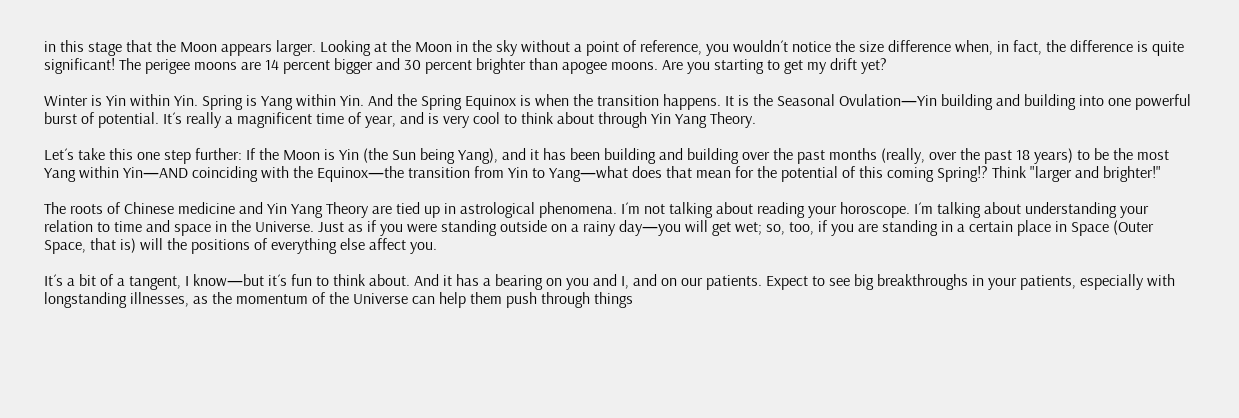in this stage that the Moon appears larger. Looking at the Moon in the sky without a point of reference, you wouldn´t notice the size difference when, in fact, the difference is quite significant! The perigee moons are 14 percent bigger and 30 percent brighter than apogee moons. Are you starting to get my drift yet?

Winter is Yin within Yin. Spring is Yang within Yin. And the Spring Equinox is when the transition happens. It is the Seasonal Ovulation—Yin building and building into one powerful burst of potential. It´s really a magnificent time of year, and is very cool to think about through Yin Yang Theory.

Let´s take this one step further: If the Moon is Yin (the Sun being Yang), and it has been building and building over the past months (really, over the past 18 years) to be the most Yang within Yin—AND coinciding with the Equinox—the transition from Yin to Yang—what does that mean for the potential of this coming Spring!? Think "larger and brighter!"

The roots of Chinese medicine and Yin Yang Theory are tied up in astrological phenomena. I´m not talking about reading your horoscope. I´m talking about understanding your relation to time and space in the Universe. Just as if you were standing outside on a rainy day—you will get wet; so, too, if you are standing in a certain place in Space (Outer Space, that is) will the positions of everything else affect you.

It´s a bit of a tangent, I know—but it´s fun to think about. And it has a bearing on you and I, and on our patients. Expect to see big breakthroughs in your patients, especially with longstanding illnesses, as the momentum of the Universe can help them push through things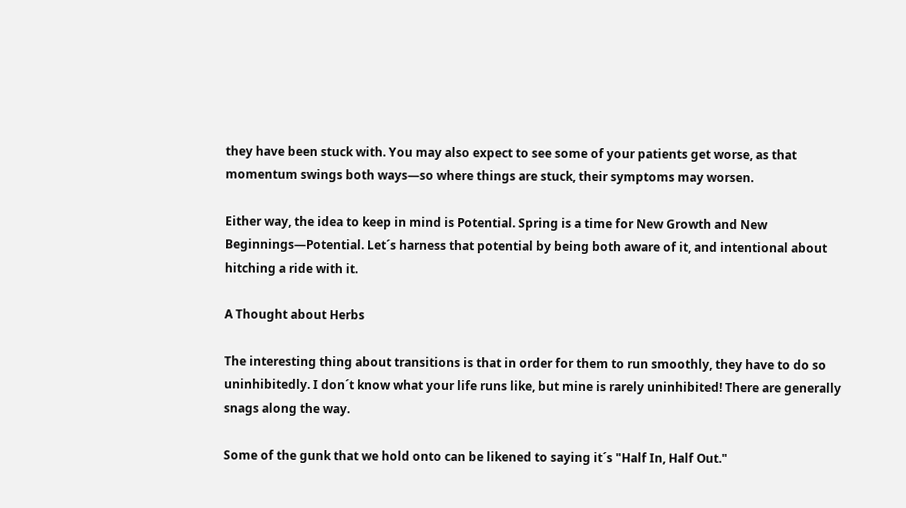they have been stuck with. You may also expect to see some of your patients get worse, as that momentum swings both ways—so where things are stuck, their symptoms may worsen.

Either way, the idea to keep in mind is Potential. Spring is a time for New Growth and New Beginnings—Potential. Let´s harness that potential by being both aware of it, and intentional about hitching a ride with it.

A Thought about Herbs

The interesting thing about transitions is that in order for them to run smoothly, they have to do so uninhibitedly. I don´t know what your life runs like, but mine is rarely uninhibited! There are generally snags along the way.

Some of the gunk that we hold onto can be likened to saying it´s "Half In, Half Out."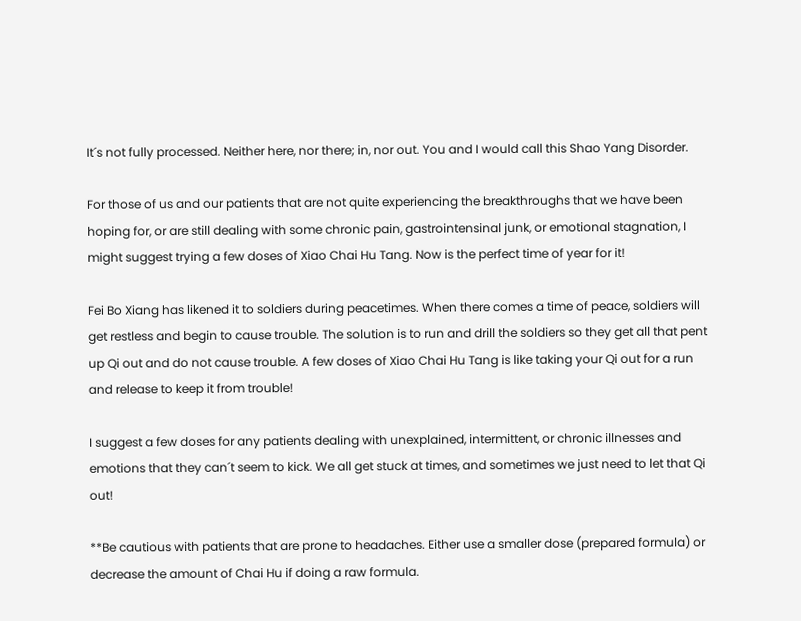It´s not fully processed. Neither here, nor there; in, nor out. You and I would call this Shao Yang Disorder.

For those of us and our patients that are not quite experiencing the breakthroughs that we have been hoping for, or are still dealing with some chronic pain, gastrointensinal junk, or emotional stagnation, I might suggest trying a few doses of Xiao Chai Hu Tang. Now is the perfect time of year for it!

Fei Bo Xiang has likened it to soldiers during peacetimes. When there comes a time of peace, soldiers will get restless and begin to cause trouble. The solution is to run and drill the soldiers so they get all that pent up Qi out and do not cause trouble. A few doses of Xiao Chai Hu Tang is like taking your Qi out for a run and release to keep it from trouble!

I suggest a few doses for any patients dealing with unexplained, intermittent, or chronic illnesses and emotions that they can´t seem to kick. We all get stuck at times, and sometimes we just need to let that Qi out!

**Be cautious with patients that are prone to headaches. Either use a smaller dose (prepared formula) or decrease the amount of Chai Hu if doing a raw formula.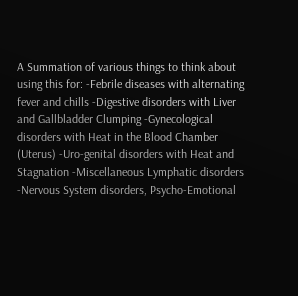A Summation of various things to think about using this for: -Febrile diseases with alternating fever and chills -Digestive disorders with Liver and Gallbladder Clumping -Gynecological disorders with Heat in the Blood Chamber (Uterus) -Uro-genital disorders with Heat and Stagnation -Miscellaneous Lymphatic disorders -Nervous System disorders, Psycho-Emotional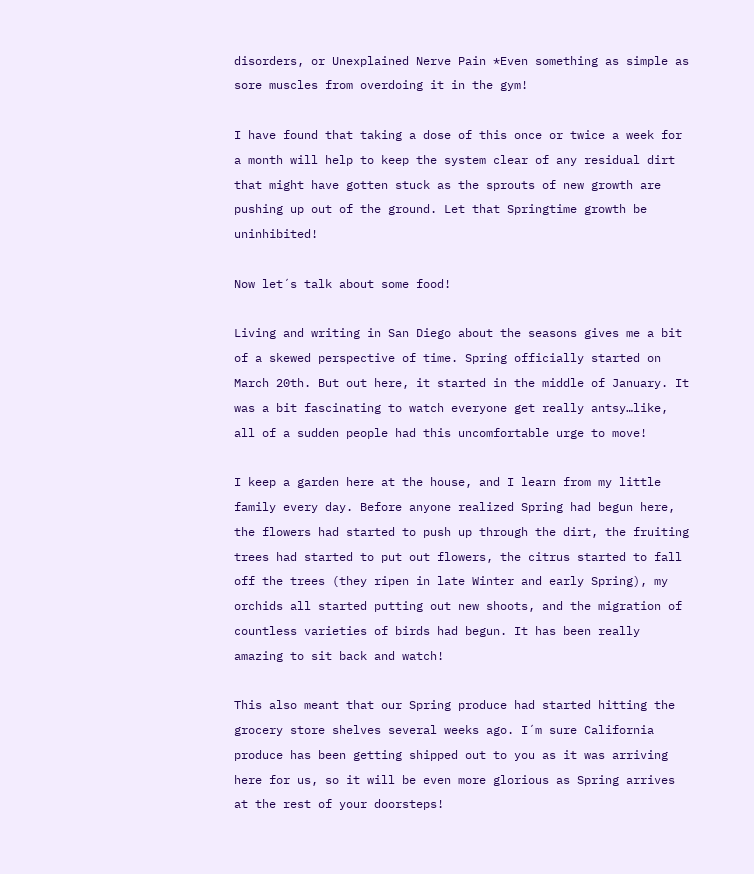disorders, or Unexplained Nerve Pain *Even something as simple as sore muscles from overdoing it in the gym!

I have found that taking a dose of this once or twice a week for a month will help to keep the system clear of any residual dirt that might have gotten stuck as the sprouts of new growth are pushing up out of the ground. Let that Springtime growth be uninhibited!

Now let´s talk about some food!

Living and writing in San Diego about the seasons gives me a bit of a skewed perspective of time. Spring officially started on March 20th. But out here, it started in the middle of January. It was a bit fascinating to watch everyone get really antsy…like, all of a sudden people had this uncomfortable urge to move!

I keep a garden here at the house, and I learn from my little family every day. Before anyone realized Spring had begun here, the flowers had started to push up through the dirt, the fruiting trees had started to put out flowers, the citrus started to fall off the trees (they ripen in late Winter and early Spring), my orchids all started putting out new shoots, and the migration of countless varieties of birds had begun. It has been really amazing to sit back and watch!

This also meant that our Spring produce had started hitting the grocery store shelves several weeks ago. I´m sure California produce has been getting shipped out to you as it was arriving here for us, so it will be even more glorious as Spring arrives at the rest of your doorsteps!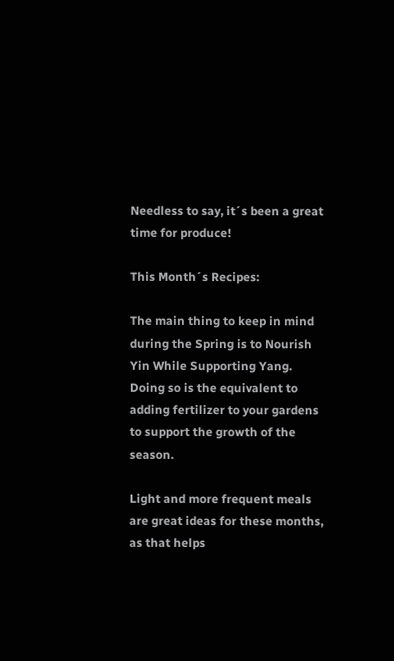Needless to say, it´s been a great time for produce!

This Month´s Recipes:

The main thing to keep in mind during the Spring is to Nourish Yin While Supporting Yang. Doing so is the equivalent to adding fertilizer to your gardens to support the growth of the season.

Light and more frequent meals are great ideas for these months, as that helps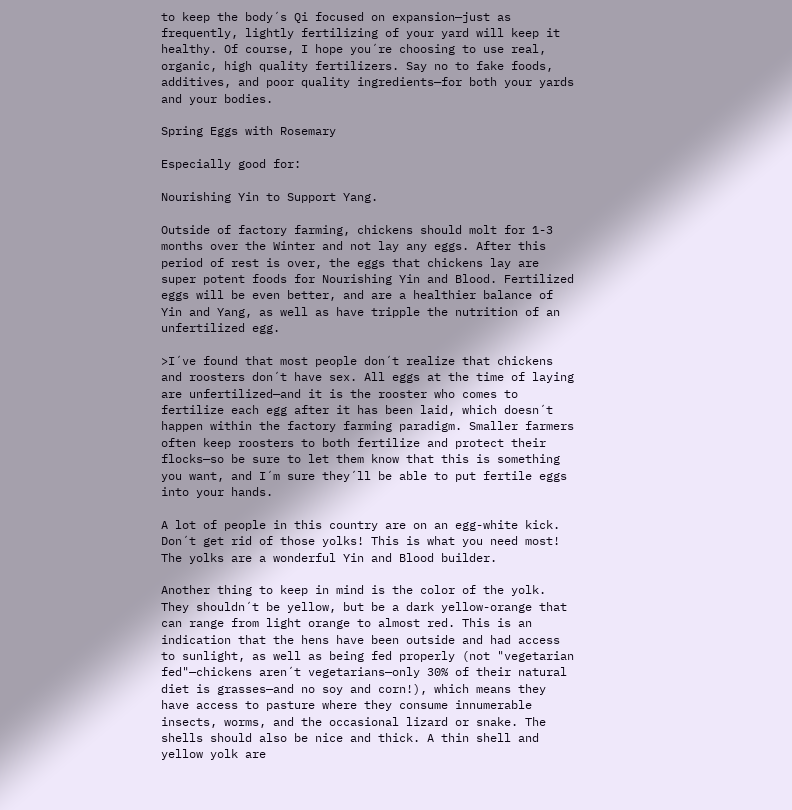to keep the body´s Qi focused on expansion—just as frequently, lightly fertilizing of your yard will keep it healthy. Of course, I hope you´re choosing to use real, organic, high quality fertilizers. Say no to fake foods, additives, and poor quality ingredients—for both your yards and your bodies.

Spring Eggs with Rosemary

Especially good for:

Nourishing Yin to Support Yang.

Outside of factory farming, chickens should molt for 1-3 months over the Winter and not lay any eggs. After this period of rest is over, the eggs that chickens lay are super potent foods for Nourishing Yin and Blood. Fertilized eggs will be even better, and are a healthier balance of Yin and Yang, as well as have tripple the nutrition of an unfertilized egg.

>I´ve found that most people don´t realize that chickens and roosters don´t have sex. All eggs at the time of laying are unfertilized—and it is the rooster who comes to fertilize each egg after it has been laid, which doesn´t happen within the factory farming paradigm. Smaller farmers often keep roosters to both fertilize and protect their flocks—so be sure to let them know that this is something you want, and I´m sure they´ll be able to put fertile eggs into your hands.

A lot of people in this country are on an egg-white kick. Don´t get rid of those yolks! This is what you need most! The yolks are a wonderful Yin and Blood builder.

Another thing to keep in mind is the color of the yolk. They shouldn´t be yellow, but be a dark yellow-orange that can range from light orange to almost red. This is an indication that the hens have been outside and had access to sunlight, as well as being fed properly (not "vegetarian fed"—chickens aren´t vegetarians—only 30% of their natural diet is grasses—and no soy and corn!), which means they have access to pasture where they consume innumerable insects, worms, and the occasional lizard or snake. The shells should also be nice and thick. A thin shell and yellow yolk are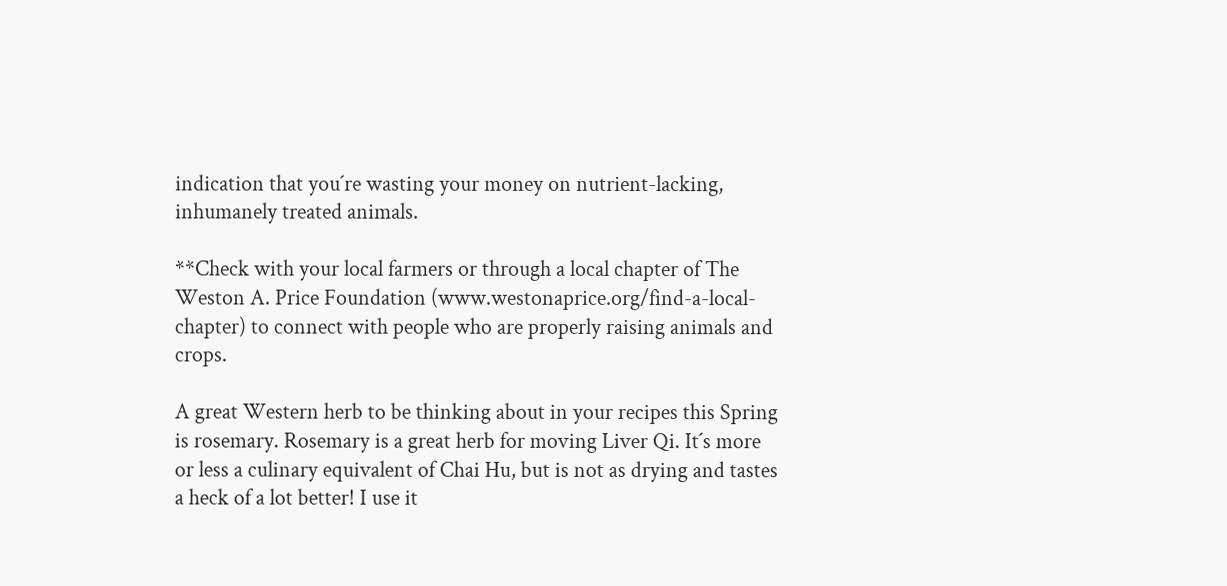indication that you´re wasting your money on nutrient-lacking, inhumanely treated animals.

**Check with your local farmers or through a local chapter of The Weston A. Price Foundation (www.westonaprice.org/find-a-local-chapter) to connect with people who are properly raising animals and crops.

A great Western herb to be thinking about in your recipes this Spring is rosemary. Rosemary is a great herb for moving Liver Qi. It´s more or less a culinary equivalent of Chai Hu, but is not as drying and tastes a heck of a lot better! I use it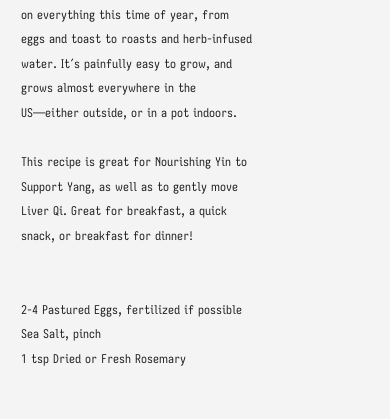on everything this time of year, from eggs and toast to roasts and herb-infused water. It´s painfully easy to grow, and grows almost everywhere in the US—either outside, or in a pot indoors.

This recipe is great for Nourishing Yin to Support Yang, as well as to gently move Liver Qi. Great for breakfast, a quick snack, or breakfast for dinner!


2-4 Pastured Eggs, fertilized if possible
Sea Salt, pinch
1 tsp Dried or Fresh Rosemary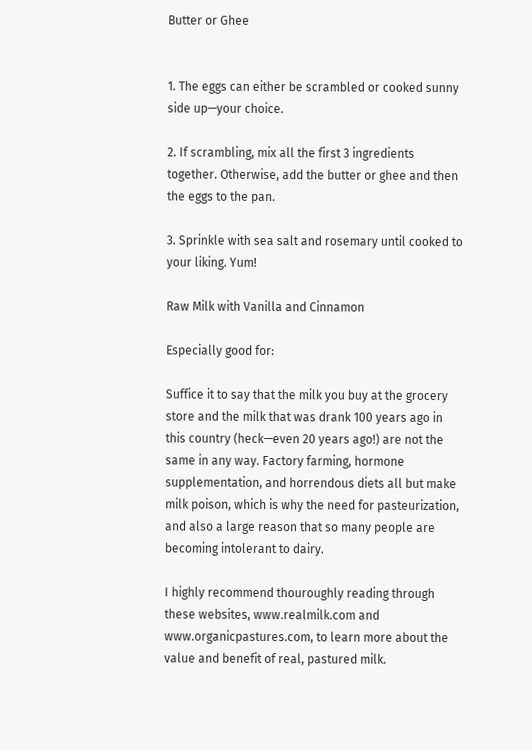Butter or Ghee


1. The eggs can either be scrambled or cooked sunny side up—your choice.

2. If scrambling, mix all the first 3 ingredients together. Otherwise, add the butter or ghee and then the eggs to the pan.

3. Sprinkle with sea salt and rosemary until cooked to your liking. Yum!

Raw Milk with Vanilla and Cinnamon

Especially good for:

Suffice it to say that the milk you buy at the grocery store and the milk that was drank 100 years ago in this country (heck—even 20 years ago!) are not the same in any way. Factory farming, hormone supplementation, and horrendous diets all but make milk poison, which is why the need for pasteurization, and also a large reason that so many people are becoming intolerant to dairy.

I highly recommend thouroughly reading through these websites, www.realmilk.com and www.organicpastures.com, to learn more about the value and benefit of real, pastured milk.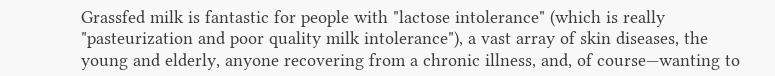Grassfed milk is fantastic for people with "lactose intolerance" (which is really "pasteurization and poor quality milk intolerance"), a vast array of skin diseases, the young and elderly, anyone recovering from a chronic illness, and, of course—wanting to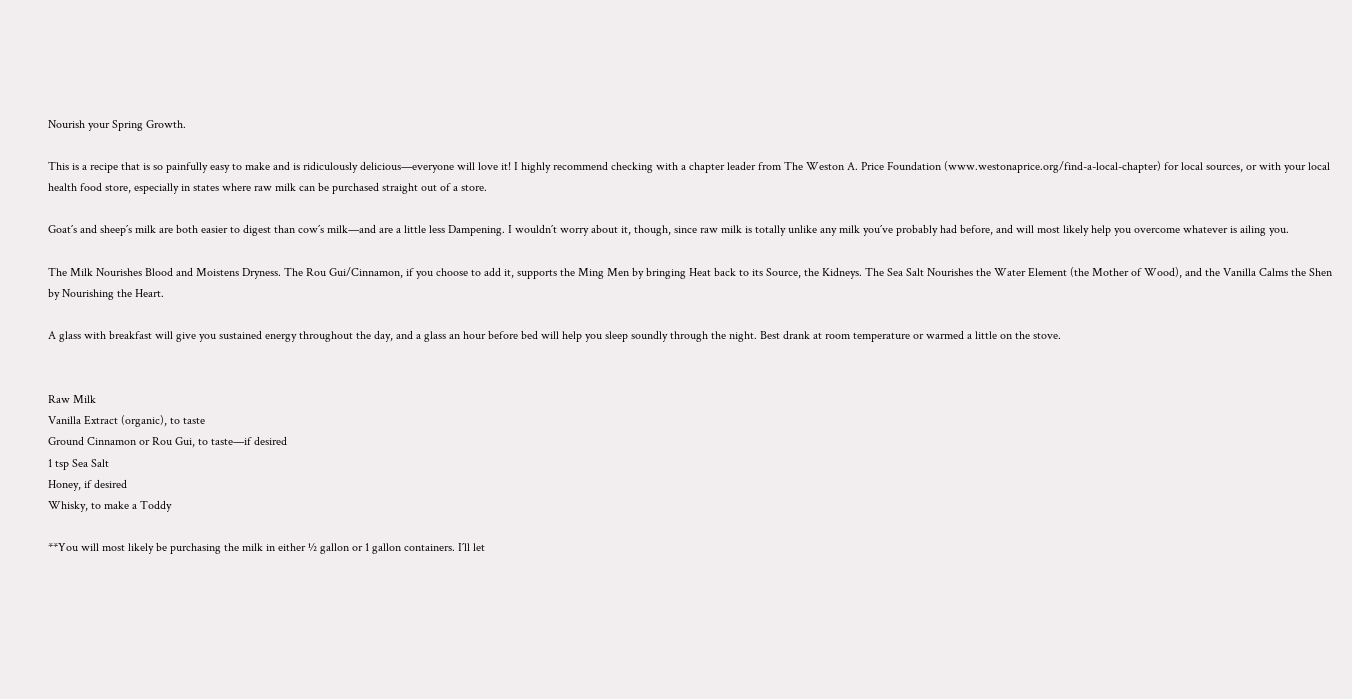Nourish your Spring Growth.

This is a recipe that is so painfully easy to make and is ridiculously delicious—everyone will love it! I highly recommend checking with a chapter leader from The Weston A. Price Foundation (www.westonaprice.org/find-a-local-chapter) for local sources, or with your local health food store, especially in states where raw milk can be purchased straight out of a store.

Goat´s and sheep´s milk are both easier to digest than cow´s milk—and are a little less Dampening. I wouldn´t worry about it, though, since raw milk is totally unlike any milk you´ve probably had before, and will most likely help you overcome whatever is ailing you.

The Milk Nourishes Blood and Moistens Dryness. The Rou Gui/Cinnamon, if you choose to add it, supports the Ming Men by bringing Heat back to its Source, the Kidneys. The Sea Salt Nourishes the Water Element (the Mother of Wood), and the Vanilla Calms the Shen by Nourishing the Heart.

A glass with breakfast will give you sustained energy throughout the day, and a glass an hour before bed will help you sleep soundly through the night. Best drank at room temperature or warmed a little on the stove.


Raw Milk
Vanilla Extract (organic), to taste
Ground Cinnamon or Rou Gui, to taste—if desired
1 tsp Sea Salt
Honey, if desired
Whisky, to make a Toddy

**You will most likely be purchasing the milk in either ½ gallon or 1 gallon containers. I´ll let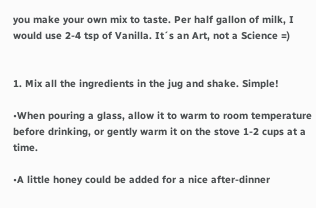you make your own mix to taste. Per half gallon of milk, I would use 2-4 tsp of Vanilla. It´s an Art, not a Science =)


1. Mix all the ingredients in the jug and shake. Simple!

•When pouring a glass, allow it to warm to room temperature before drinking, or gently warm it on the stove 1-2 cups at a time.

•A little honey could be added for a nice after-dinner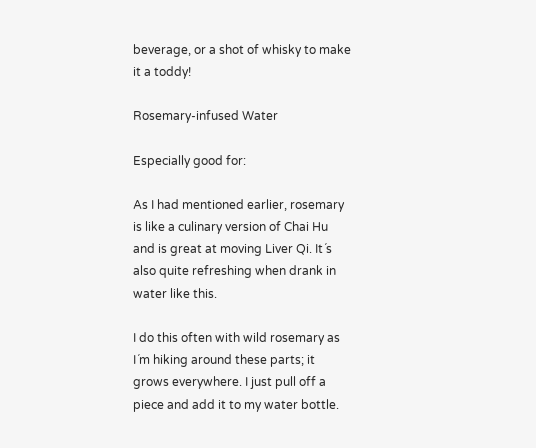beverage, or a shot of whisky to make it a toddy!

Rosemary-infused Water

Especially good for:

As I had mentioned earlier, rosemary is like a culinary version of Chai Hu and is great at moving Liver Qi. It´s also quite refreshing when drank in water like this.

I do this often with wild rosemary as I´m hiking around these parts; it grows everywhere. I just pull off a piece and add it to my water bottle.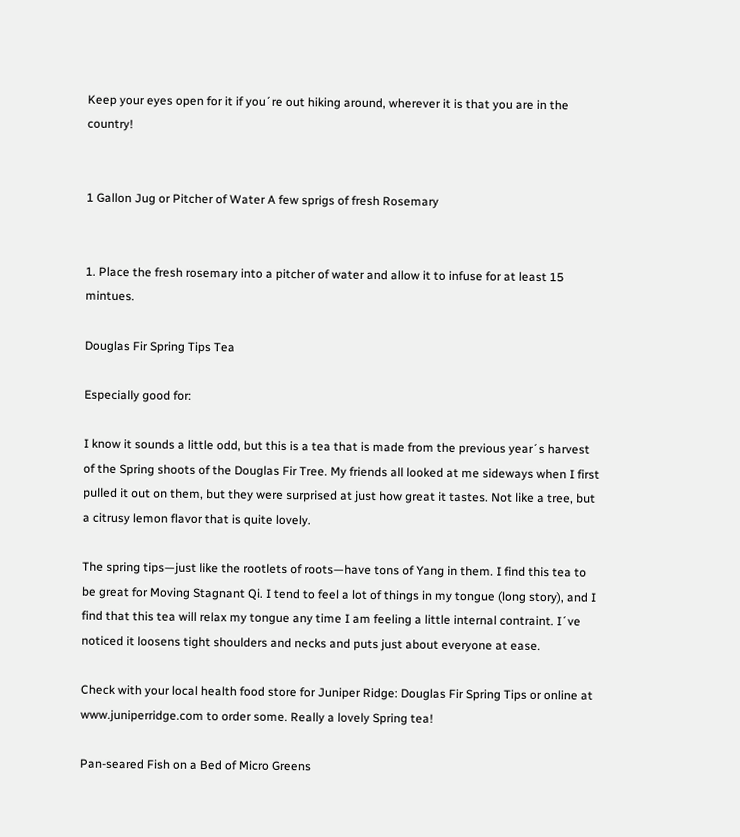Keep your eyes open for it if you´re out hiking around, wherever it is that you are in the country!


1 Gallon Jug or Pitcher of Water A few sprigs of fresh Rosemary


1. Place the fresh rosemary into a pitcher of water and allow it to infuse for at least 15 mintues.

Douglas Fir Spring Tips Tea

Especially good for:

I know it sounds a little odd, but this is a tea that is made from the previous year´s harvest of the Spring shoots of the Douglas Fir Tree. My friends all looked at me sideways when I first pulled it out on them, but they were surprised at just how great it tastes. Not like a tree, but a citrusy lemon flavor that is quite lovely.

The spring tips—just like the rootlets of roots—have tons of Yang in them. I find this tea to be great for Moving Stagnant Qi. I tend to feel a lot of things in my tongue (long story), and I find that this tea will relax my tongue any time I am feeling a little internal contraint. I´ve noticed it loosens tight shoulders and necks and puts just about everyone at ease.

Check with your local health food store for Juniper Ridge: Douglas Fir Spring Tips or online at www.juniperridge.com to order some. Really a lovely Spring tea!

Pan-seared Fish on a Bed of Micro Greens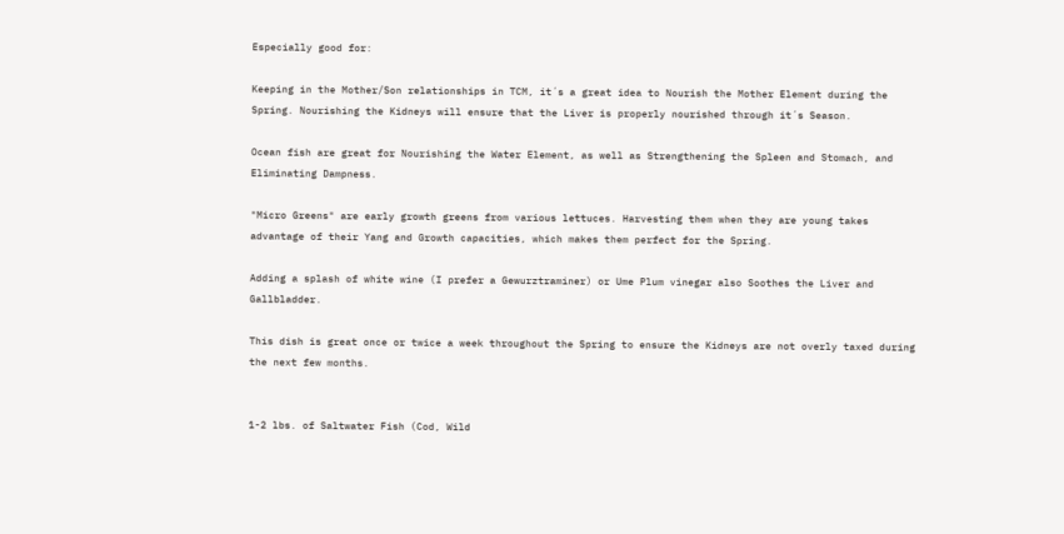Especially good for:

Keeping in the Mother/Son relationships in TCM, it´s a great idea to Nourish the Mother Element during the Spring. Nourishing the Kidneys will ensure that the Liver is properly nourished through it´s Season.

Ocean fish are great for Nourishing the Water Element, as well as Strengthening the Spleen and Stomach, and Eliminating Dampness.

"Micro Greens" are early growth greens from various lettuces. Harvesting them when they are young takes advantage of their Yang and Growth capacities, which makes them perfect for the Spring.

Adding a splash of white wine (I prefer a Gewurztraminer) or Ume Plum vinegar also Soothes the Liver and Gallbladder.

This dish is great once or twice a week throughout the Spring to ensure the Kidneys are not overly taxed during the next few months.


1-2 lbs. of Saltwater Fish (Cod, Wild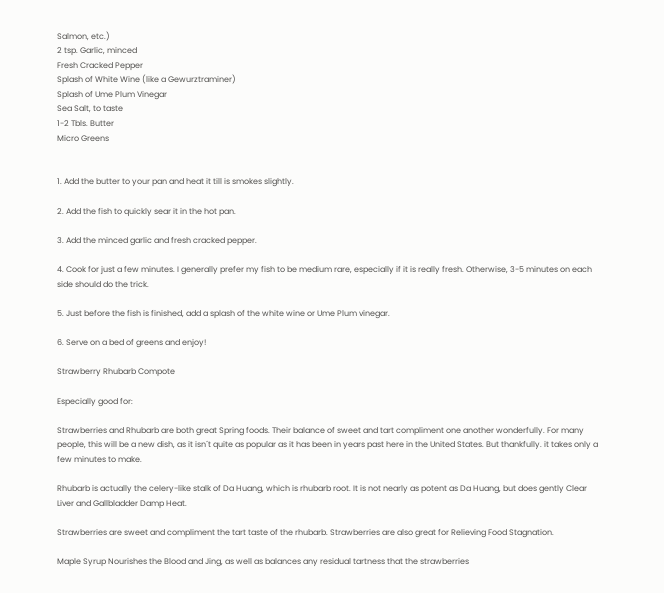Salmon, etc.)
2 tsp. Garlic, minced
Fresh Cracked Pepper
Splash of White Wine (like a Gewurztraminer)
Splash of Ume Plum Vinegar
Sea Salt, to taste
1-2 Tbls. Butter
Micro Greens


1. Add the butter to your pan and heat it till is smokes slightly.

2. Add the fish to quickly sear it in the hot pan.

3. Add the minced garlic and fresh cracked pepper.

4. Cook for just a few minutes. I generally prefer my fish to be medium rare, especially if it is really fresh. Otherwise, 3-5 minutes on each side should do the trick.

5. Just before the fish is finished, add a splash of the white wine or Ume Plum vinegar.

6. Serve on a bed of greens and enjoy!

Strawberry Rhubarb Compote

Especially good for:

Strawberries and Rhubarb are both great Spring foods. Their balance of sweet and tart compliment one another wonderfully. For many people, this will be a new dish, as it isn´t quite as popular as it has been in years past here in the United States. But thankfully. it takes only a few minutes to make.

Rhubarb is actually the celery-like stalk of Da Huang, which is rhubarb root. It is not nearly as potent as Da Huang, but does gently Clear Liver and Gallbladder Damp Heat.

Strawberries are sweet and compliment the tart taste of the rhubarb. Strawberries are also great for Relieving Food Stagnation.

Maple Syrup Nourishes the Blood and Jing, as well as balances any residual tartness that the strawberries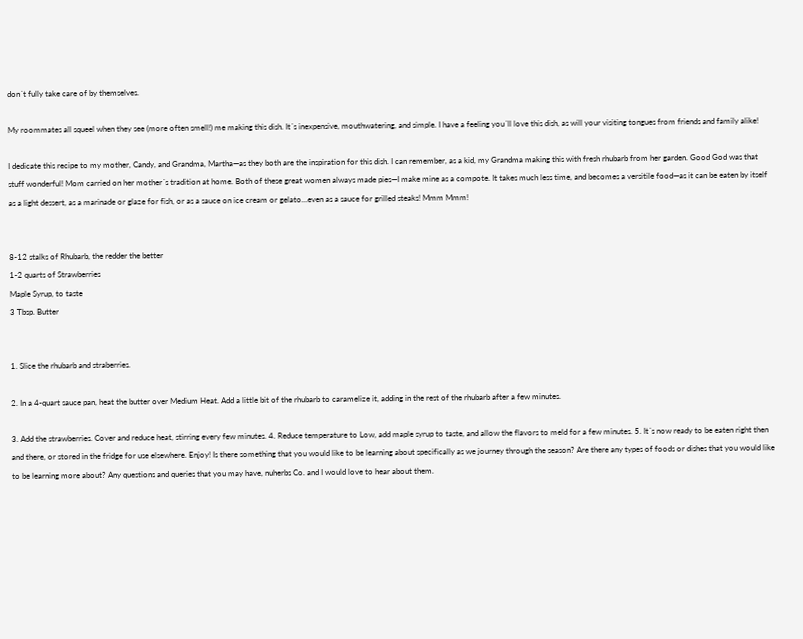don´t fully take care of by themselves.

My roommates all squeel when they see (more often smell!) me making this dish. It´s inexpensive, mouthwatering, and simple. I have a feeling you´ll love this dish, as will your visiting tongues from friends and family alike!

I dedicate this recipe to my mother, Candy, and Grandma, Martha—as they both are the inspiration for this dish. I can remember, as a kid, my Grandma making this with fresh rhubarb from her garden. Good God was that stuff wonderful! Mom carried on her mother´s tradition at home. Both of these great women always made pies—I make mine as a compote. It takes much less time, and becomes a versitile food—as it can be eaten by itself as a light dessert, as a marinade or glaze for fish, or as a sauce on ice cream or gelato…even as a sauce for grilled steaks! Mmm Mmm!


8-12 stalks of Rhubarb, the redder the better
1-2 quarts of Strawberries
Maple Syrup, to taste
3 Tbsp. Butter


1. Slice the rhubarb and straberries.

2. In a 4-quart sauce pan, heat the butter over Medium Heat. Add a little bit of the rhubarb to caramelize it, adding in the rest of the rhubarb after a few minutes.

3. Add the strawberries. Cover and reduce heat, stirring every few minutes. 4. Reduce temperature to Low, add maple syrup to taste, and allow the flavors to meld for a few minutes. 5. It´s now ready to be eaten right then and there, or stored in the fridge for use elsewhere. Enjoy! Is there something that you would like to be learning about specifically as we journey through the season? Are there any types of foods or dishes that you would like to be learning more about? Any questions and queries that you may have, nuherbs Co. and I would love to hear about them.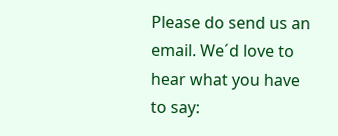Please do send us an email. We´d love to hear what you have to say: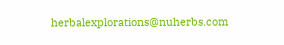herbalexplorations@nuherbs.com